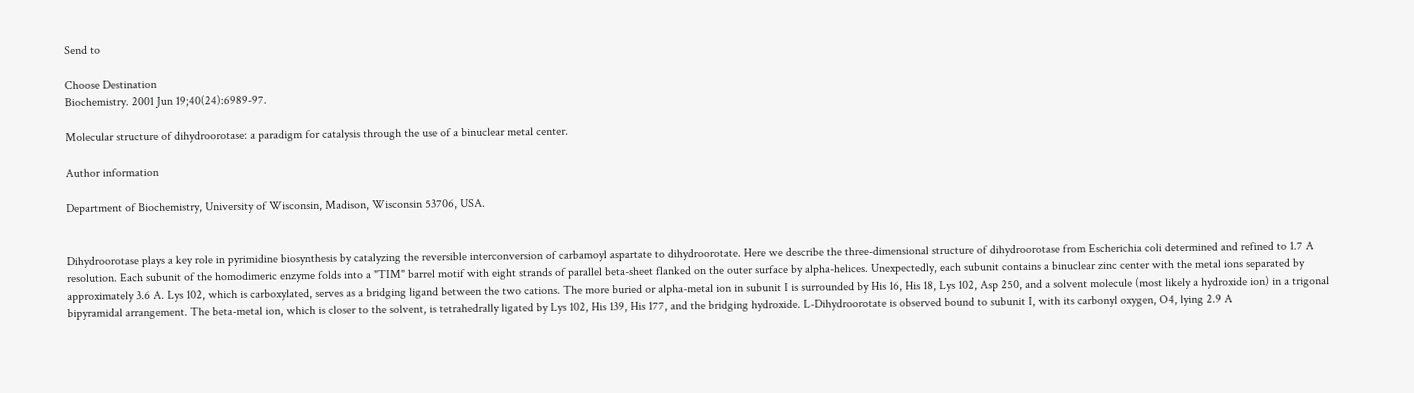Send to

Choose Destination
Biochemistry. 2001 Jun 19;40(24):6989-97.

Molecular structure of dihydroorotase: a paradigm for catalysis through the use of a binuclear metal center.

Author information

Department of Biochemistry, University of Wisconsin, Madison, Wisconsin 53706, USA.


Dihydroorotase plays a key role in pyrimidine biosynthesis by catalyzing the reversible interconversion of carbamoyl aspartate to dihydroorotate. Here we describe the three-dimensional structure of dihydroorotase from Escherichia coli determined and refined to 1.7 A resolution. Each subunit of the homodimeric enzyme folds into a "TIM" barrel motif with eight strands of parallel beta-sheet flanked on the outer surface by alpha-helices. Unexpectedly, each subunit contains a binuclear zinc center with the metal ions separated by approximately 3.6 A. Lys 102, which is carboxylated, serves as a bridging ligand between the two cations. The more buried or alpha-metal ion in subunit I is surrounded by His 16, His 18, Lys 102, Asp 250, and a solvent molecule (most likely a hydroxide ion) in a trigonal bipyramidal arrangement. The beta-metal ion, which is closer to the solvent, is tetrahedrally ligated by Lys 102, His 139, His 177, and the bridging hydroxide. L-Dihydroorotate is observed bound to subunit I, with its carbonyl oxygen, O4, lying 2.9 A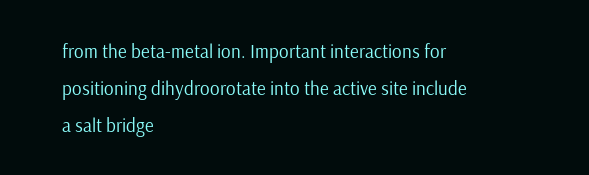from the beta-metal ion. Important interactions for positioning dihydroorotate into the active site include a salt bridge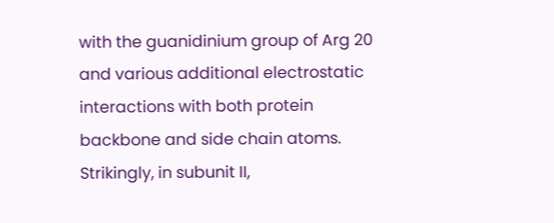with the guanidinium group of Arg 20 and various additional electrostatic interactions with both protein backbone and side chain atoms. Strikingly, in subunit II,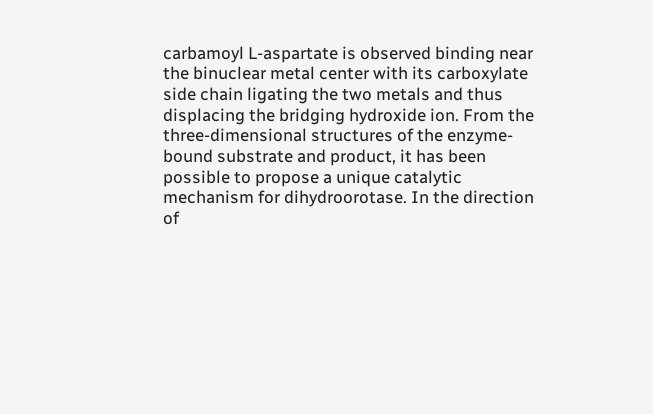carbamoyl L-aspartate is observed binding near the binuclear metal center with its carboxylate side chain ligating the two metals and thus displacing the bridging hydroxide ion. From the three-dimensional structures of the enzyme-bound substrate and product, it has been possible to propose a unique catalytic mechanism for dihydroorotase. In the direction of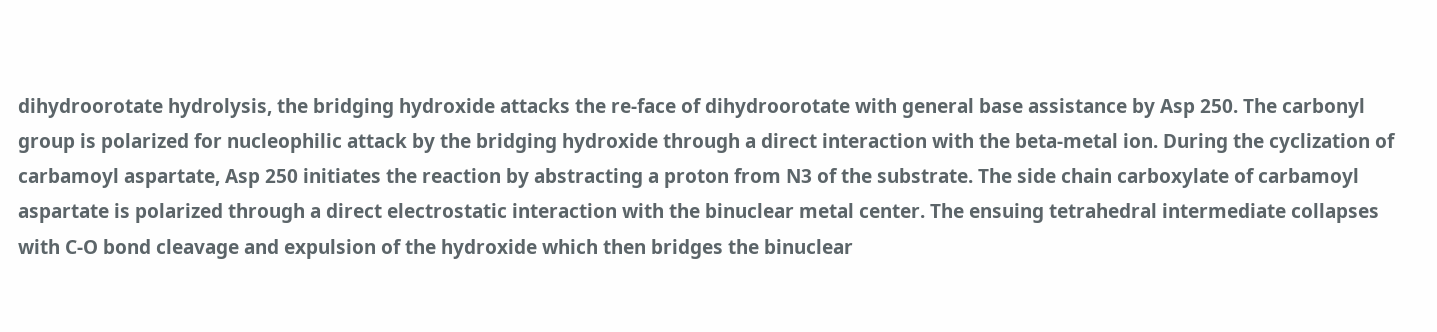dihydroorotate hydrolysis, the bridging hydroxide attacks the re-face of dihydroorotate with general base assistance by Asp 250. The carbonyl group is polarized for nucleophilic attack by the bridging hydroxide through a direct interaction with the beta-metal ion. During the cyclization of carbamoyl aspartate, Asp 250 initiates the reaction by abstracting a proton from N3 of the substrate. The side chain carboxylate of carbamoyl aspartate is polarized through a direct electrostatic interaction with the binuclear metal center. The ensuing tetrahedral intermediate collapses with C-O bond cleavage and expulsion of the hydroxide which then bridges the binuclear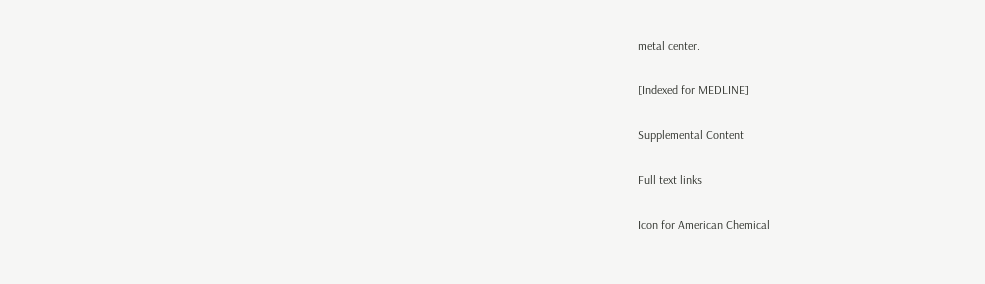metal center.

[Indexed for MEDLINE]

Supplemental Content

Full text links

Icon for American Chemical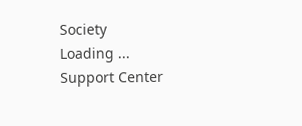Society
Loading ...
Support Center